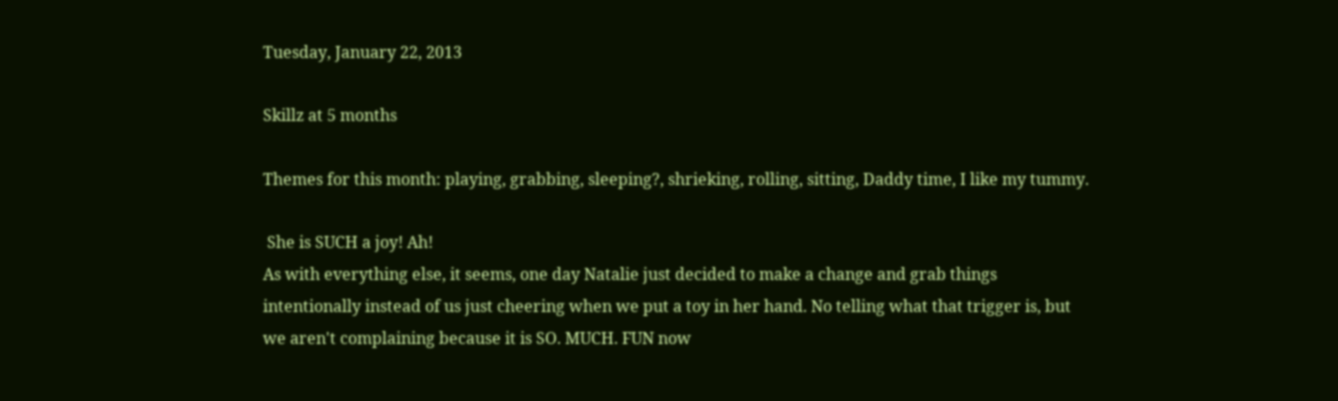Tuesday, January 22, 2013

Skillz at 5 months

Themes for this month: playing, grabbing, sleeping?, shrieking, rolling, sitting, Daddy time, I like my tummy.

 She is SUCH a joy! Ah!
As with everything else, it seems, one day Natalie just decided to make a change and grab things intentionally instead of us just cheering when we put a toy in her hand. No telling what that trigger is, but we aren't complaining because it is SO. MUCH. FUN now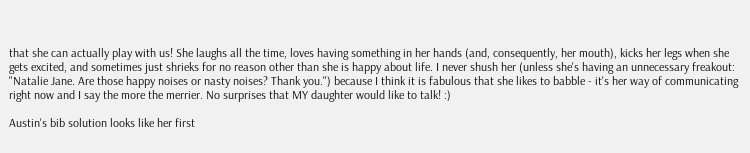that she can actually play with us! She laughs all the time, loves having something in her hands (and, consequently, her mouth), kicks her legs when she gets excited, and sometimes just shrieks for no reason other than she is happy about life. I never shush her (unless she's having an unnecessary freakout: "Natalie Jane. Are those happy noises or nasty noises? Thank you.") because I think it is fabulous that she likes to babble - it's her way of communicating right now and I say the more the merrier. No surprises that MY daughter would like to talk! :)

Austin's bib solution looks like her first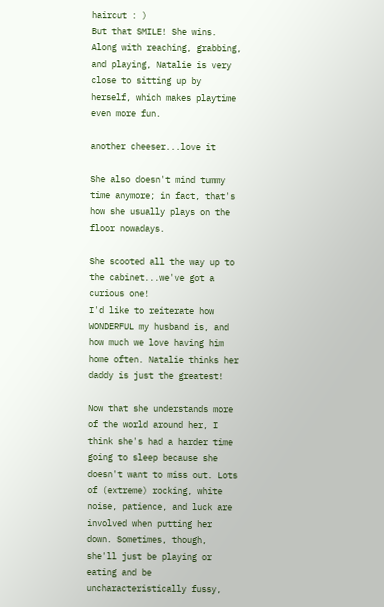haircut : )
But that SMILE! She wins.
Along with reaching, grabbing, and playing, Natalie is very close to sitting up by herself, which makes playtime even more fun.

another cheeser...love it

She also doesn't mind tummy time anymore; in fact, that's how she usually plays on the floor nowadays.

She scooted all the way up to
the cabinet...we've got a curious one!
I'd like to reiterate how WONDERFUL my husband is, and how much we love having him home often. Natalie thinks her daddy is just the greatest!

Now that she understands more of the world around her, I think she's had a harder time going to sleep because she doesn't want to miss out. Lots of (extreme) rocking, white noise, patience, and luck are involved when putting her down. Sometimes, though, she'll just be playing or eating and be uncharacteristically fussy,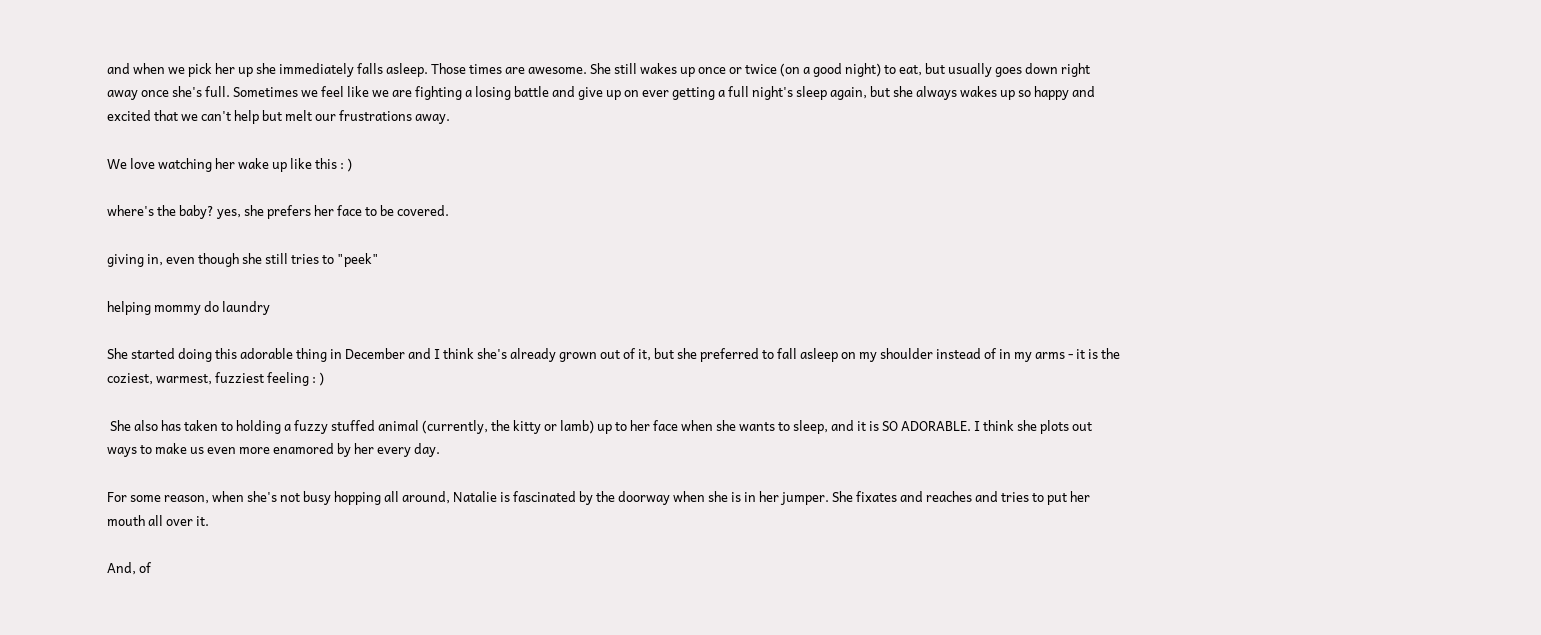and when we pick her up she immediately falls asleep. Those times are awesome. She still wakes up once or twice (on a good night) to eat, but usually goes down right away once she's full. Sometimes we feel like we are fighting a losing battle and give up on ever getting a full night's sleep again, but she always wakes up so happy and excited that we can't help but melt our frustrations away.

We love watching her wake up like this : )

where's the baby? yes, she prefers her face to be covered.

giving in, even though she still tries to "peek"

helping mommy do laundry

She started doing this adorable thing in December and I think she's already grown out of it, but she preferred to fall asleep on my shoulder instead of in my arms - it is the coziest, warmest, fuzziest feeling : )

 She also has taken to holding a fuzzy stuffed animal (currently, the kitty or lamb) up to her face when she wants to sleep, and it is SO ADORABLE. I think she plots out ways to make us even more enamored by her every day.

For some reason, when she's not busy hopping all around, Natalie is fascinated by the doorway when she is in her jumper. She fixates and reaches and tries to put her mouth all over it.

And, of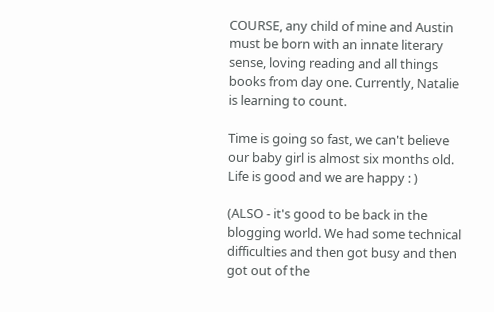COURSE, any child of mine and Austin must be born with an innate literary sense, loving reading and all things books from day one. Currently, Natalie is learning to count.

Time is going so fast, we can't believe our baby girl is almost six months old. Life is good and we are happy : )

(ALSO - it's good to be back in the blogging world. We had some technical difficulties and then got busy and then got out of the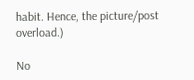habit. Hence, the picture/post overload.)

No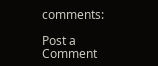comments:

Post a Comment